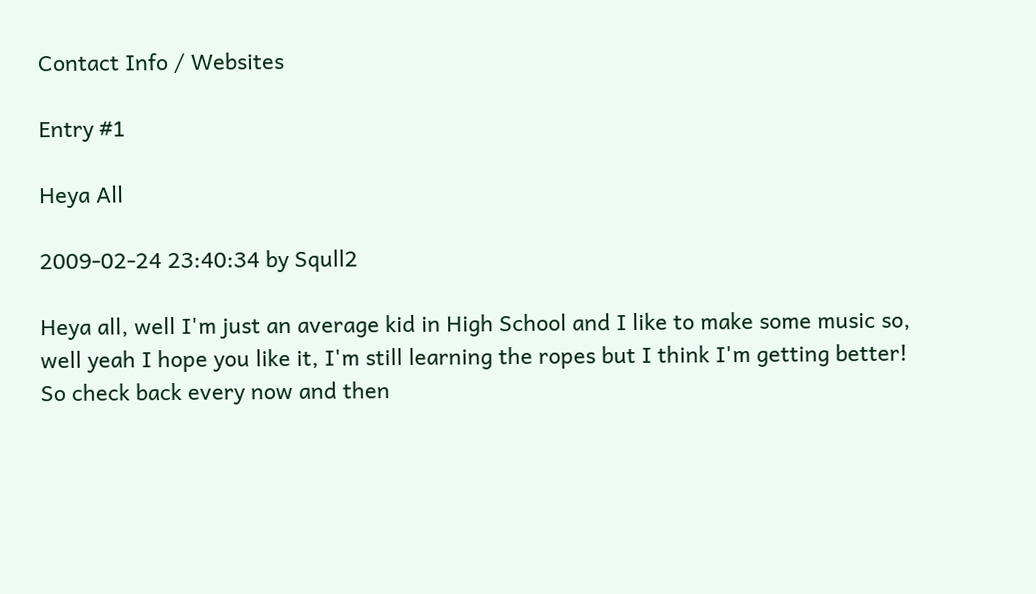Contact Info / Websites

Entry #1

Heya All

2009-02-24 23:40:34 by Squll2

Heya all, well I'm just an average kid in High School and I like to make some music so, well yeah I hope you like it, I'm still learning the ropes but I think I'm getting better! So check back every now and then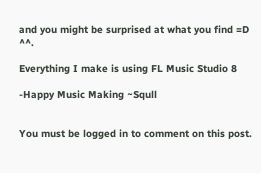and you might be surprised at what you find =D ^^.

Everything I make is using FL Music Studio 8

-Happy Music Making ~Squll


You must be logged in to comment on this post.